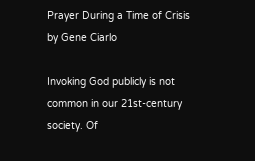Prayer During a Time of Crisis by Gene Ciarlo

Invoking God publicly is not common in our 21st-century society. Of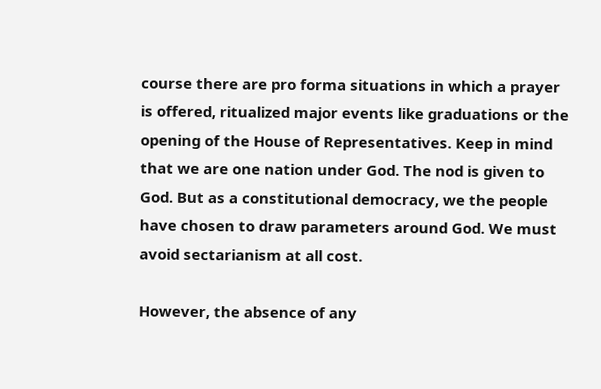course there are pro forma situations in which a prayer is offered, ritualized major events like graduations or the opening of the House of Representatives. Keep in mind that we are one nation under God. The nod is given to God. But as a constitutional democracy, we the people have chosen to draw parameters around God. We must avoid sectarianism at all cost.

However, the absence of any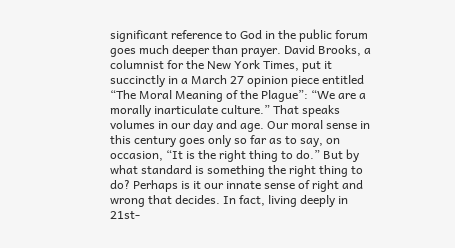significant reference to God in the public forum goes much deeper than prayer. David Brooks, a columnist for the New York Times, put it succinctly in a March 27 opinion piece entitled “The Moral Meaning of the Plague”: “We are a morally inarticulate culture.” That speaks volumes in our day and age. Our moral sense in this century goes only so far as to say, on occasion, “It is the right thing to do.” But by what standard is something the right thing to do? Perhaps is it our innate sense of right and wrong that decides. In fact, living deeply in 21st-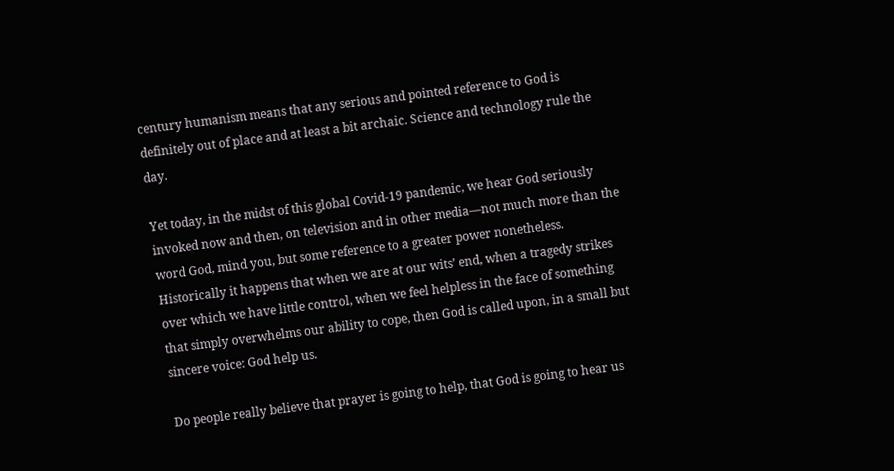century humanism means that any serious and pointed reference to God is definitely out of place and at least a bit archaic. Science and technology rule the day.

Yet today, in the midst of this global Covid-19 pandemic, we hear God seriously invoked now and then, on television and in other media—not much more than the word God, mind you, but some reference to a greater power nonetheless. Historically it happens that when we are at our wits’ end, when a tragedy strikes over which we have little control, when we feel helpless in the face of something that simply overwhelms our ability to cope, then God is called upon, in a small but sincere voice: God help us.

Do people really believe that prayer is going to help, that God is going to hear us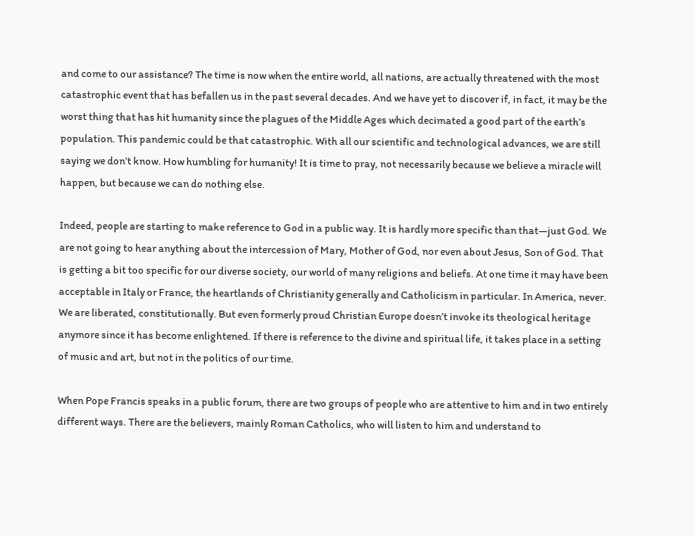and come to our assistance? The time is now when the entire world, all nations, are actually threatened with the most catastrophic event that has befallen us in the past several decades. And we have yet to discover if, in fact, it may be the worst thing that has hit humanity since the plagues of the Middle Ages which decimated a good part of the earth’s population. This pandemic could be that catastrophic. With all our scientific and technological advances, we are still saying we don’t know. How humbling for humanity! It is time to pray, not necessarily because we believe a miracle will happen, but because we can do nothing else.

Indeed, people are starting to make reference to God in a public way. It is hardly more specific than that—just God. We are not going to hear anything about the intercession of Mary, Mother of God, nor even about Jesus, Son of God. That is getting a bit too specific for our diverse society, our world of many religions and beliefs. At one time it may have been acceptable in Italy or France, the heartlands of Christianity generally and Catholicism in particular. In America, never. We are liberated, constitutionally. But even formerly proud Christian Europe doesn’t invoke its theological heritage anymore since it has become enlightened. If there is reference to the divine and spiritual life, it takes place in a setting of music and art, but not in the politics of our time.

When Pope Francis speaks in a public forum, there are two groups of people who are attentive to him and in two entirely different ways. There are the believers, mainly Roman Catholics, who will listen to him and understand to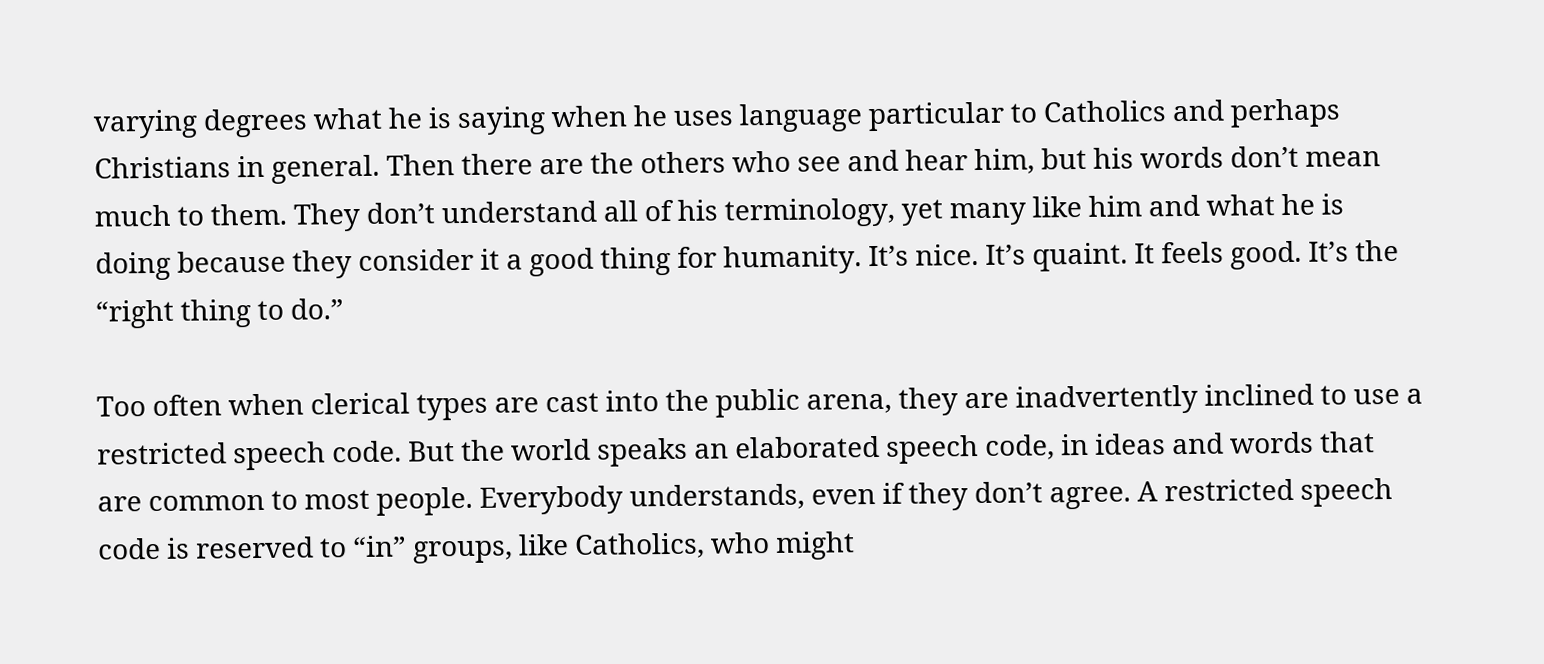varying degrees what he is saying when he uses language particular to Catholics and perhaps Christians in general. Then there are the others who see and hear him, but his words don’t mean much to them. They don’t understand all of his terminology, yet many like him and what he is doing because they consider it a good thing for humanity. It’s nice. It’s quaint. It feels good. It’s the “right thing to do.”

Too often when clerical types are cast into the public arena, they are inadvertently inclined to use a restricted speech code. But the world speaks an elaborated speech code, in ideas and words that are common to most people. Everybody understands, even if they don’t agree. A restricted speech code is reserved to “in” groups, like Catholics, who might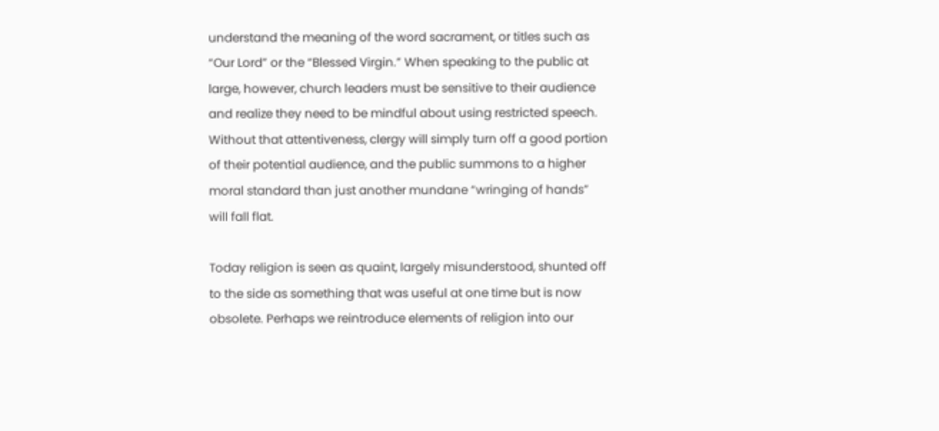understand the meaning of the word sacrament, or titles such as “Our Lord” or the “Blessed Virgin.” When speaking to the public at large, however, church leaders must be sensitive to their audience and realize they need to be mindful about using restricted speech. Without that attentiveness, clergy will simply turn off a good portion of their potential audience, and the public summons to a higher moral standard than just another mundane “wringing of hands” will fall flat.

Today religion is seen as quaint, largely misunderstood, shunted off to the side as something that was useful at one time but is now obsolete. Perhaps we reintroduce elements of religion into our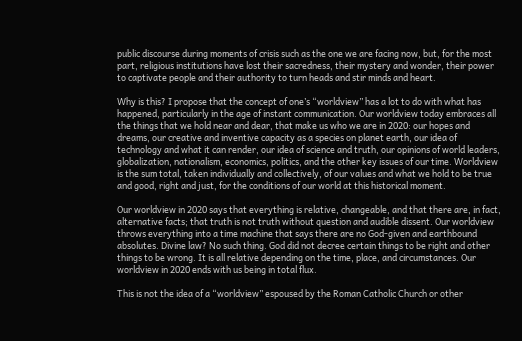public discourse during moments of crisis such as the one we are facing now, but, for the most part, religious institutions have lost their sacredness, their mystery and wonder, their power to captivate people and their authority to turn heads and stir minds and heart.

Why is this? I propose that the concept of one’s “worldview” has a lot to do with what has happened, particularly in the age of instant communication. Our worldview today embraces all the things that we hold near and dear, that make us who we are in 2020: our hopes and dreams, our creative and inventive capacity as a species on planet earth, our idea of technology and what it can render, our idea of science and truth, our opinions of world leaders, globalization, nationalism, economics, politics, and the other key issues of our time. Worldview is the sum total, taken individually and collectively, of our values and what we hold to be true and good, right and just, for the conditions of our world at this historical moment.

Our worldview in 2020 says that everything is relative, changeable, and that there are, in fact, alternative facts; that truth is not truth without question and audible dissent. Our worldview throws everything into a time machine that says there are no God-given and earthbound absolutes. Divine law? No such thing. God did not decree certain things to be right and other things to be wrong. It is all relative depending on the time, place, and circumstances. Our worldview in 2020 ends with us being in total flux.

This is not the idea of a “worldview” espoused by the Roman Catholic Church or other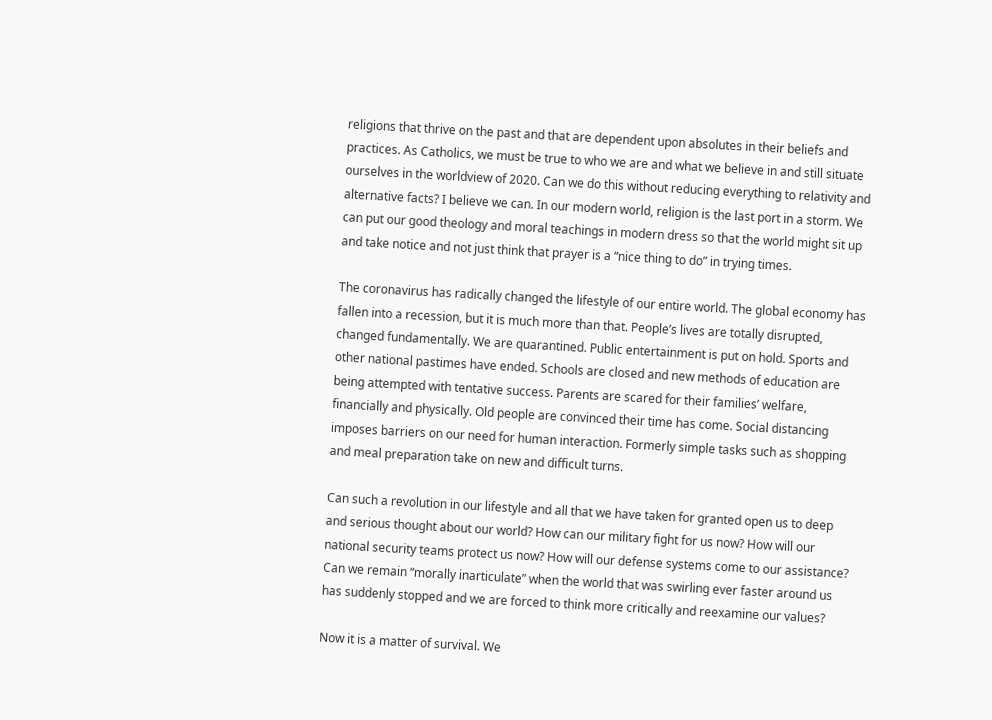religions that thrive on the past and that are dependent upon absolutes in their beliefs and practices. As Catholics, we must be true to who we are and what we believe in and still situate ourselves in the worldview of 2020. Can we do this without reducing everything to relativity and alternative facts? I believe we can. In our modern world, religion is the last port in a storm. We can put our good theology and moral teachings in modern dress so that the world might sit up and take notice and not just think that prayer is a “nice thing to do” in trying times.

The coronavirus has radically changed the lifestyle of our entire world. The global economy has fallen into a recession, but it is much more than that. People’s lives are totally disrupted, changed fundamentally. We are quarantined. Public entertainment is put on hold. Sports and other national pastimes have ended. Schools are closed and new methods of education are being attempted with tentative success. Parents are scared for their families’ welfare, financially and physically. Old people are convinced their time has come. Social distancing imposes barriers on our need for human interaction. Formerly simple tasks such as shopping and meal preparation take on new and difficult turns.

Can such a revolution in our lifestyle and all that we have taken for granted open us to deep and serious thought about our world? How can our military fight for us now? How will our national security teams protect us now? How will our defense systems come to our assistance? Can we remain “morally inarticulate” when the world that was swirling ever faster around us has suddenly stopped and we are forced to think more critically and reexamine our values?

Now it is a matter of survival. We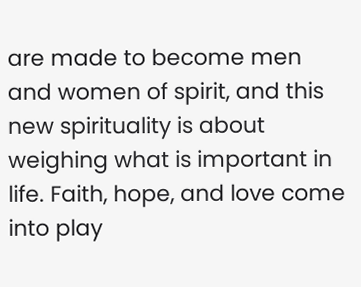are made to become men and women of spirit, and this new spirituality is about weighing what is important in life. Faith, hope, and love come into play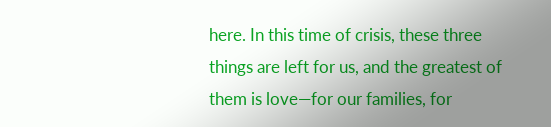here. In this time of crisis, these three things are left for us, and the greatest of them is love—for our families, for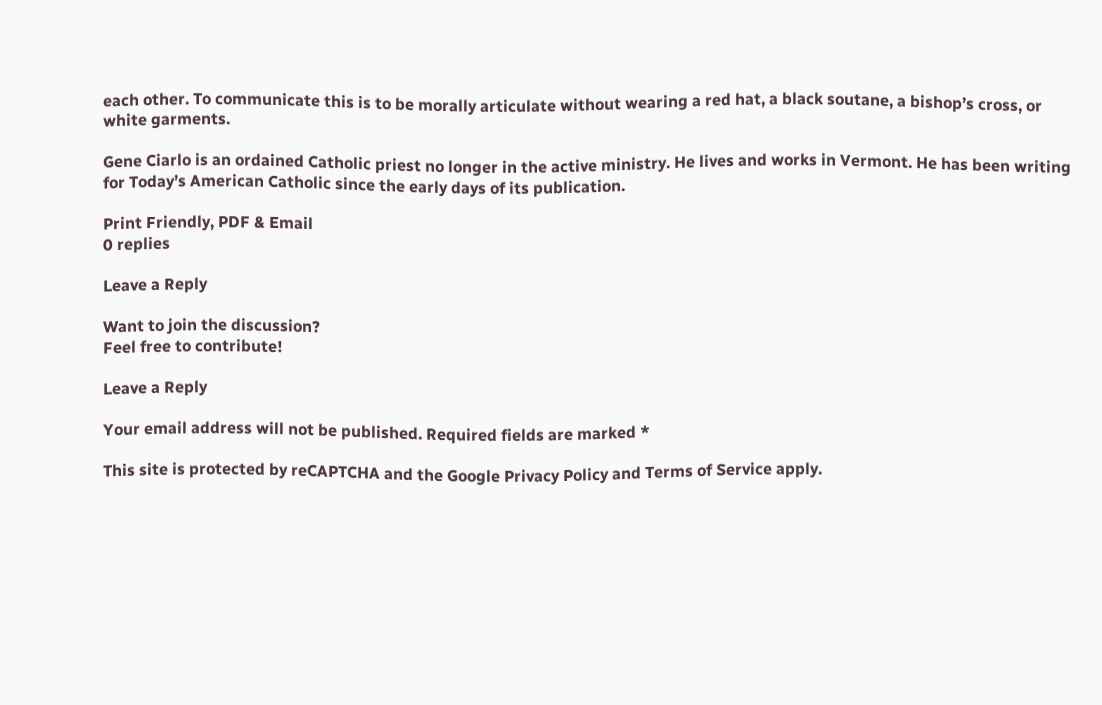each other. To communicate this is to be morally articulate without wearing a red hat, a black soutane, a bishop’s cross, or white garments.

Gene Ciarlo is an ordained Catholic priest no longer in the active ministry. He lives and works in Vermont. He has been writing for Today’s American Catholic since the early days of its publication.

Print Friendly, PDF & Email
0 replies

Leave a Reply

Want to join the discussion?
Feel free to contribute!

Leave a Reply

Your email address will not be published. Required fields are marked *

This site is protected by reCAPTCHA and the Google Privacy Policy and Terms of Service apply.